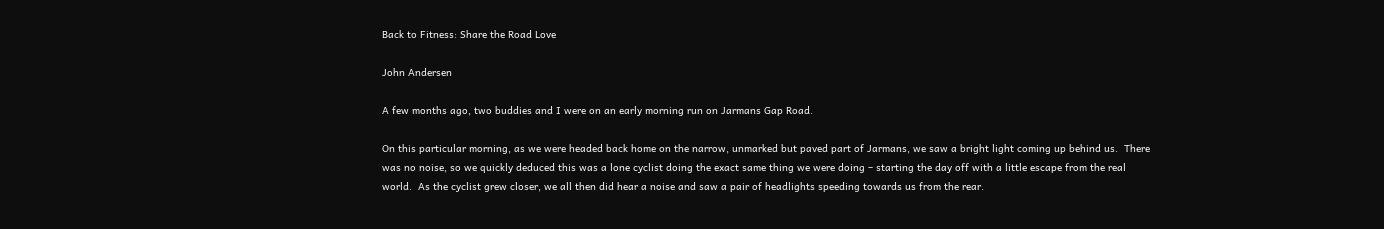Back to Fitness: Share the Road Love

John Andersen

A few months ago, two buddies and I were on an early morning run on Jarmans Gap Road.

On this particular morning, as we were headed back home on the narrow, unmarked but paved part of Jarmans, we saw a bright light coming up behind us.  There was no noise, so we quickly deduced this was a lone cyclist doing the exact same thing we were doing – starting the day off with a little escape from the real world.  As the cyclist grew closer, we all then did hear a noise and saw a pair of headlights speeding towards us from the rear.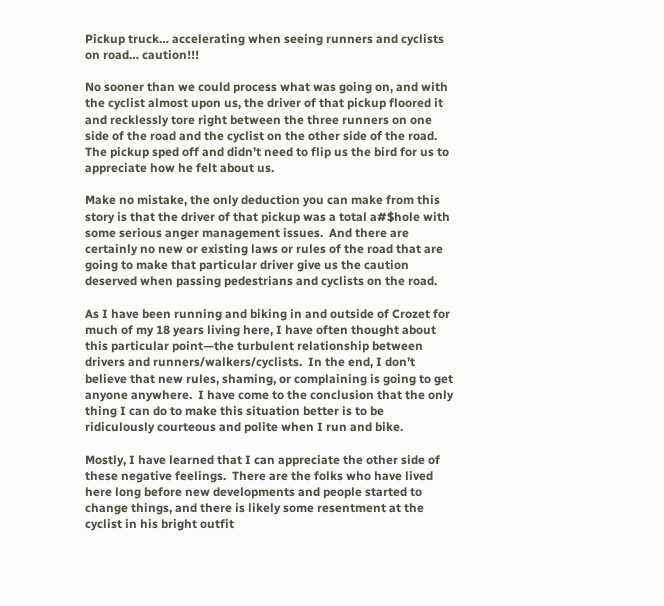Pickup truck… accelerating when seeing runners and cyclists on road… caution!!!

No sooner than we could process what was going on, and with the cyclist almost upon us, the driver of that pickup floored it and recklessly tore right between the three runners on one side of the road and the cyclist on the other side of the road.  The pickup sped off and didn’t need to flip us the bird for us to appreciate how he felt about us.

Make no mistake, the only deduction you can make from this story is that the driver of that pickup was a total a#$hole with some serious anger management issues.  And there are certainly no new or existing laws or rules of the road that are going to make that particular driver give us the caution deserved when passing pedestrians and cyclists on the road.

As I have been running and biking in and outside of Crozet for much of my 18 years living here, I have often thought about this particular point—the turbulent relationship between drivers and runners/walkers/cyclists.  In the end, I don’t believe that new rules, shaming, or complaining is going to get anyone anywhere.  I have come to the conclusion that the only thing I can do to make this situation better is to be ridiculously courteous and polite when I run and bike.

Mostly, I have learned that I can appreciate the other side of these negative feelings.  There are the folks who have lived here long before new developments and people started to change things, and there is likely some resentment at the cyclist in his bright outfit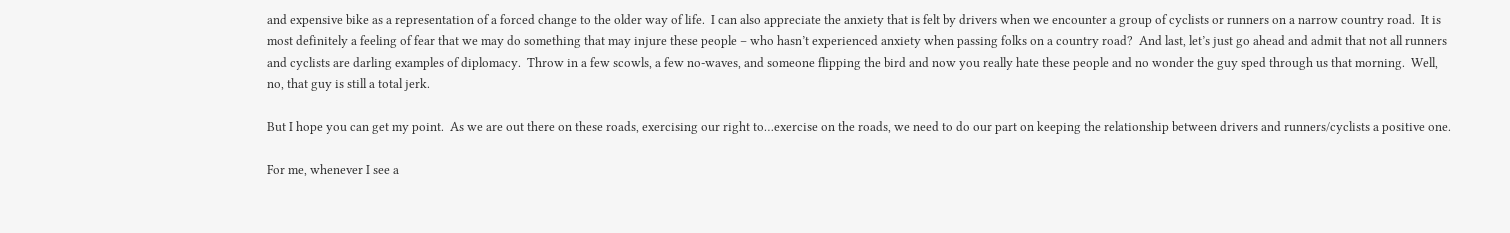and expensive bike as a representation of a forced change to the older way of life.  I can also appreciate the anxiety that is felt by drivers when we encounter a group of cyclists or runners on a narrow country road.  It is most definitely a feeling of fear that we may do something that may injure these people – who hasn’t experienced anxiety when passing folks on a country road?  And last, let’s just go ahead and admit that not all runners and cyclists are darling examples of diplomacy.  Throw in a few scowls, a few no-waves, and someone flipping the bird and now you really hate these people and no wonder the guy sped through us that morning.  Well, no, that guy is still a total jerk.

But I hope you can get my point.  As we are out there on these roads, exercising our right to…exercise on the roads, we need to do our part on keeping the relationship between drivers and runners/cyclists a positive one.

For me, whenever I see a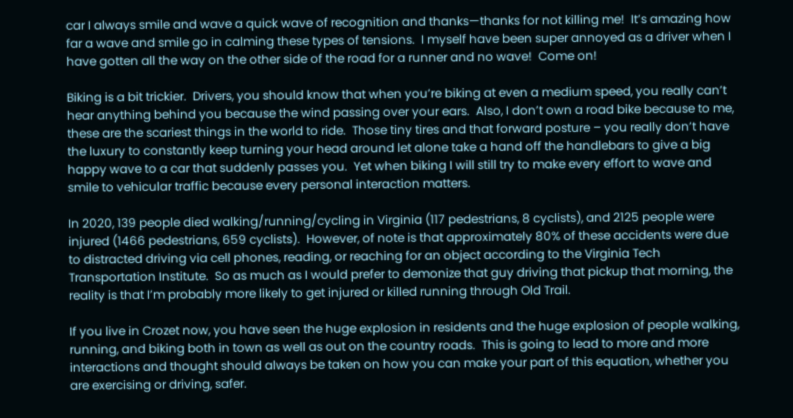car I always smile and wave a quick wave of recognition and thanks—thanks for not killing me!  It’s amazing how far a wave and smile go in calming these types of tensions.  I myself have been super annoyed as a driver when I have gotten all the way on the other side of the road for a runner and no wave!  Come on!

Biking is a bit trickier.  Drivers, you should know that when you’re biking at even a medium speed, you really can’t hear anything behind you because the wind passing over your ears.  Also, I don’t own a road bike because to me, these are the scariest things in the world to ride.  Those tiny tires and that forward posture – you really don’t have the luxury to constantly keep turning your head around let alone take a hand off the handlebars to give a big happy wave to a car that suddenly passes you.  Yet when biking I will still try to make every effort to wave and smile to vehicular traffic because every personal interaction matters.

In 2020, 139 people died walking/running/cycling in Virginia (117 pedestrians, 8 cyclists), and 2125 people were injured (1466 pedestrians, 659 cyclists).  However, of note is that approximately 80% of these accidents were due to distracted driving via cell phones, reading, or reaching for an object according to the Virginia Tech Transportation Institute.  So as much as I would prefer to demonize that guy driving that pickup that morning, the reality is that I’m probably more likely to get injured or killed running through Old Trail.

If you live in Crozet now, you have seen the huge explosion in residents and the huge explosion of people walking, running, and biking both in town as well as out on the country roads.  This is going to lead to more and more interactions and thought should always be taken on how you can make your part of this equation, whether you are exercising or driving, safer.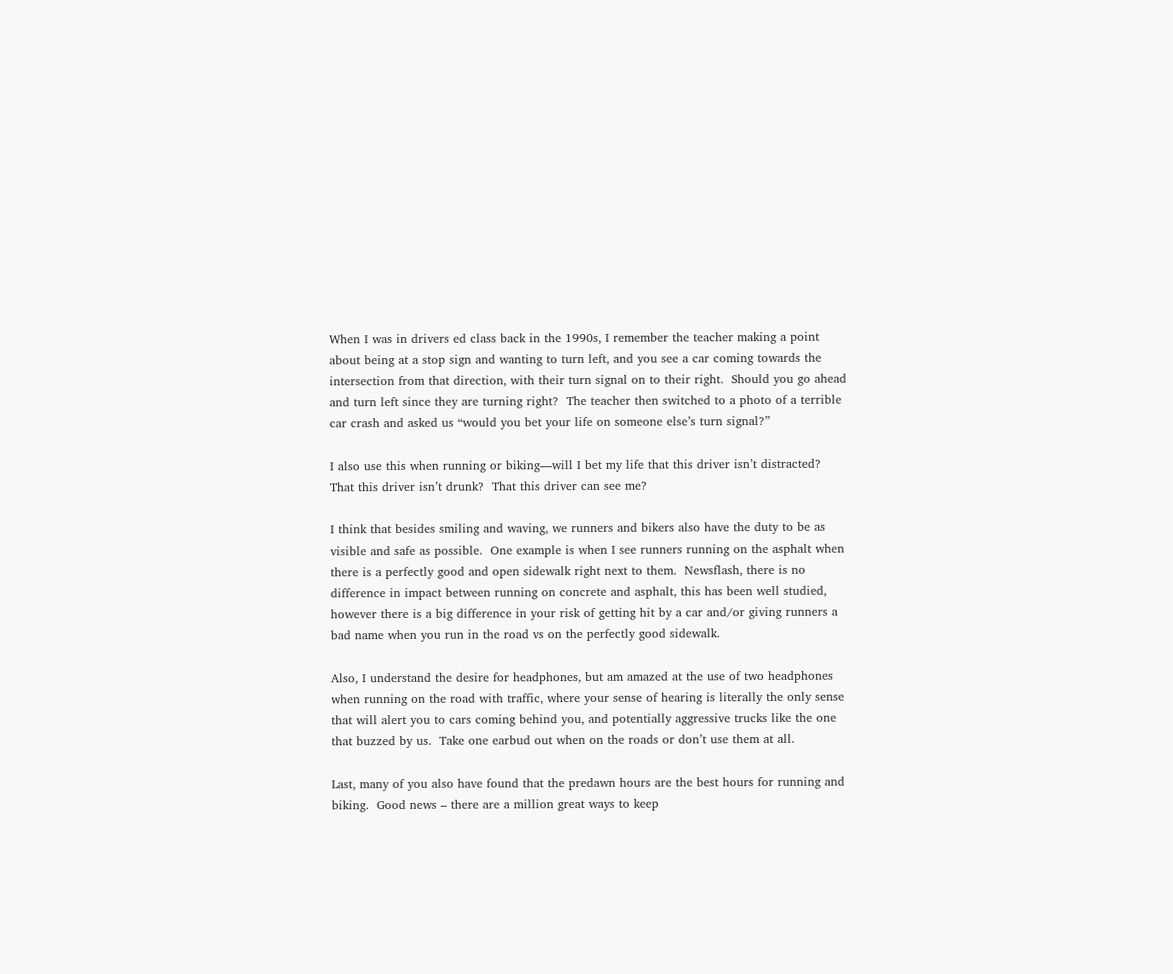When I was in drivers ed class back in the 1990s, I remember the teacher making a point about being at a stop sign and wanting to turn left, and you see a car coming towards the intersection from that direction, with their turn signal on to their right.  Should you go ahead and turn left since they are turning right?  The teacher then switched to a photo of a terrible car crash and asked us “would you bet your life on someone else’s turn signal?”

I also use this when running or biking—will I bet my life that this driver isn’t distracted?  That this driver isn’t drunk?  That this driver can see me?

I think that besides smiling and waving, we runners and bikers also have the duty to be as visible and safe as possible.  One example is when I see runners running on the asphalt when there is a perfectly good and open sidewalk right next to them.  Newsflash, there is no difference in impact between running on concrete and asphalt, this has been well studied, however there is a big difference in your risk of getting hit by a car and/or giving runners a bad name when you run in the road vs on the perfectly good sidewalk.

Also, I understand the desire for headphones, but am amazed at the use of two headphones when running on the road with traffic, where your sense of hearing is literally the only sense that will alert you to cars coming behind you, and potentially aggressive trucks like the one that buzzed by us.  Take one earbud out when on the roads or don’t use them at all.

Last, many of you also have found that the predawn hours are the best hours for running and biking.  Good news – there are a million great ways to keep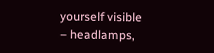yourself visible – headlamps,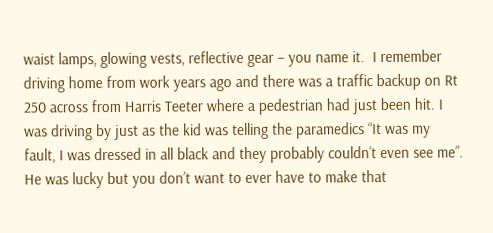waist lamps, glowing vests, reflective gear – you name it.  I remember driving home from work years ago and there was a traffic backup on Rt 250 across from Harris Teeter where a pedestrian had just been hit. I was driving by just as the kid was telling the paramedics “It was my fault, I was dressed in all black and they probably couldn’t even see me”.  He was lucky but you don’t want to ever have to make that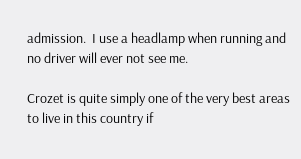admission.  I use a headlamp when running and no driver will ever not see me.

Crozet is quite simply one of the very best areas to live in this country if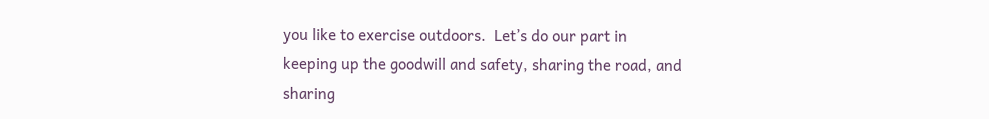you like to exercise outdoors.  Let’s do our part in keeping up the goodwill and safety, sharing the road, and sharing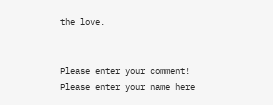the love.


Please enter your comment!
Please enter your name here